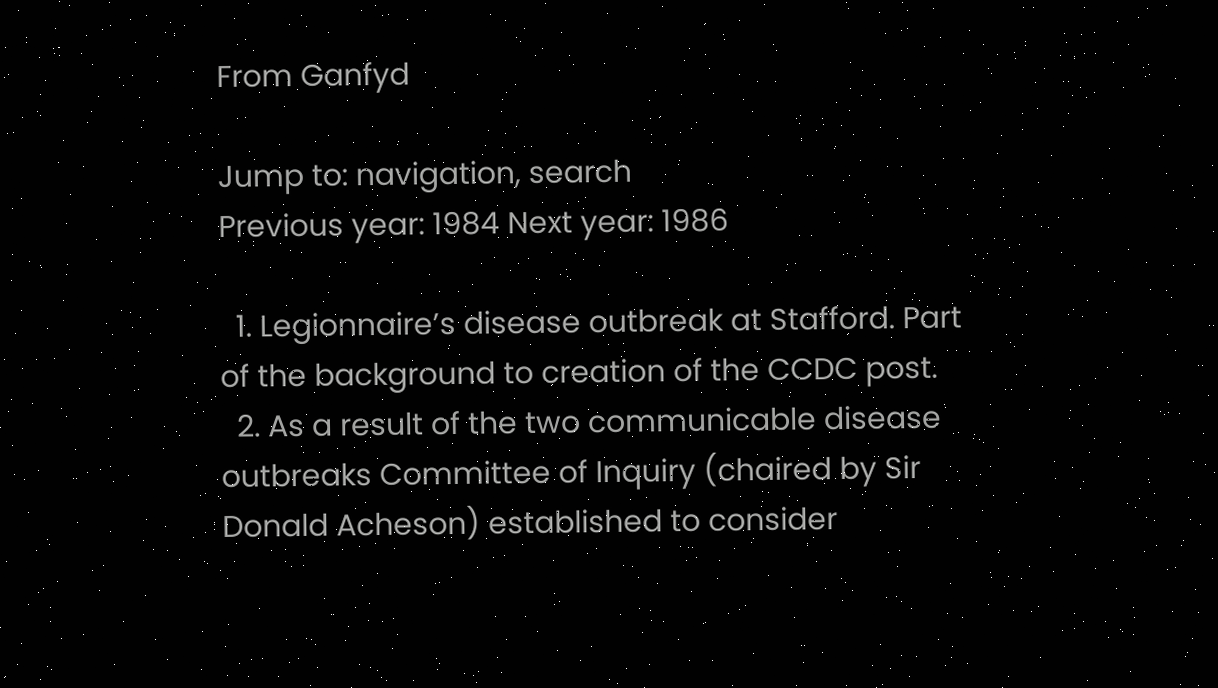From Ganfyd

Jump to: navigation, search
Previous year: 1984 Next year: 1986

  1. Legionnaire’s disease outbreak at Stafford. Part of the background to creation of the CCDC post.
  2. As a result of the two communicable disease outbreaks Committee of Inquiry (chaired by Sir Donald Acheson) established to consider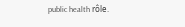public health rôle.